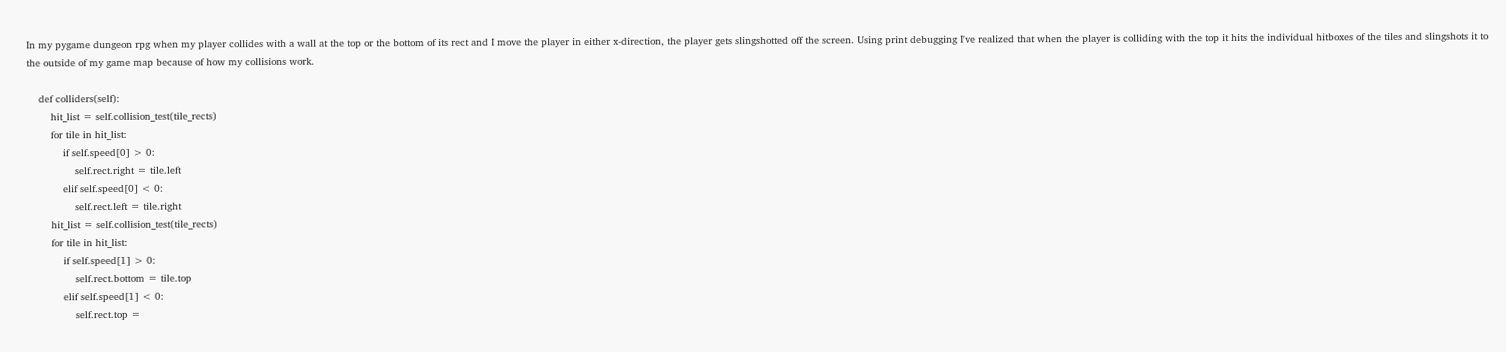In my pygame dungeon rpg when my player collides with a wall at the top or the bottom of its rect and I move the player in either x-direction, the player gets slingshotted off the screen. Using print debugging I've realized that when the player is colliding with the top it hits the individual hitboxes of the tiles and slingshots it to the outside of my game map because of how my collisions work.

    def colliders(self):
        hit_list = self.collision_test(tile_rects)
        for tile in hit_list:
            if self.speed[0] > 0:
                self.rect.right = tile.left
            elif self.speed[0] < 0:
                self.rect.left = tile.right
        hit_list = self.collision_test(tile_rects)
        for tile in hit_list:
            if self.speed[1] > 0:
                self.rect.bottom = tile.top
            elif self.speed[1] < 0:
                self.rect.top =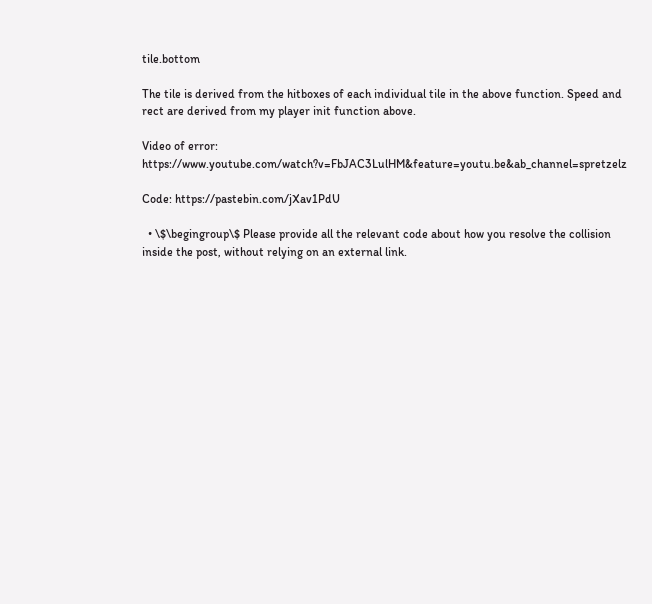tile.bottom

The tile is derived from the hitboxes of each individual tile in the above function. Speed and rect are derived from my player init function above.

Video of error: https://www.youtube.com/watch?v=FbJAC3LulHM&feature=youtu.be&ab_channel=spretzelz

Code: https://pastebin.com/jXav1PdU

  • \$\begingroup\$ Please provide all the relevant code about how you resolve the collision inside the post, without relying on an external link.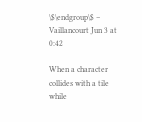\$\endgroup\$ – Vaillancourt Jun 3 at 0:42

When a character collides with a tile while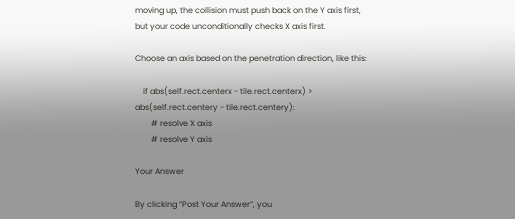moving up, the collision must push back on the Y axis first, but your code unconditionally checks X axis first.

Choose an axis based on the penetration direction, like this:

    if abs(self.rect.centerx - tile.rect.centerx) > abs(self.rect.centery - tile.rect.centery):
        # resolve X axis
        # resolve Y axis

Your Answer

By clicking “Post Your Answer”, you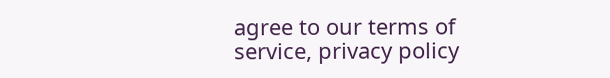agree to our terms of service, privacy policy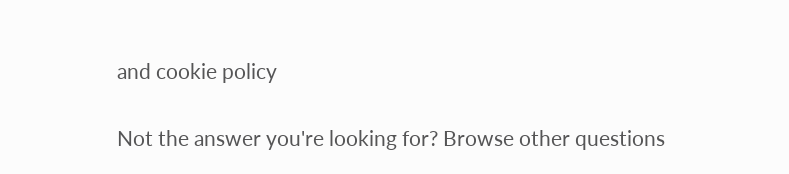and cookie policy

Not the answer you're looking for? Browse other questions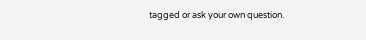tagged or ask your own question.